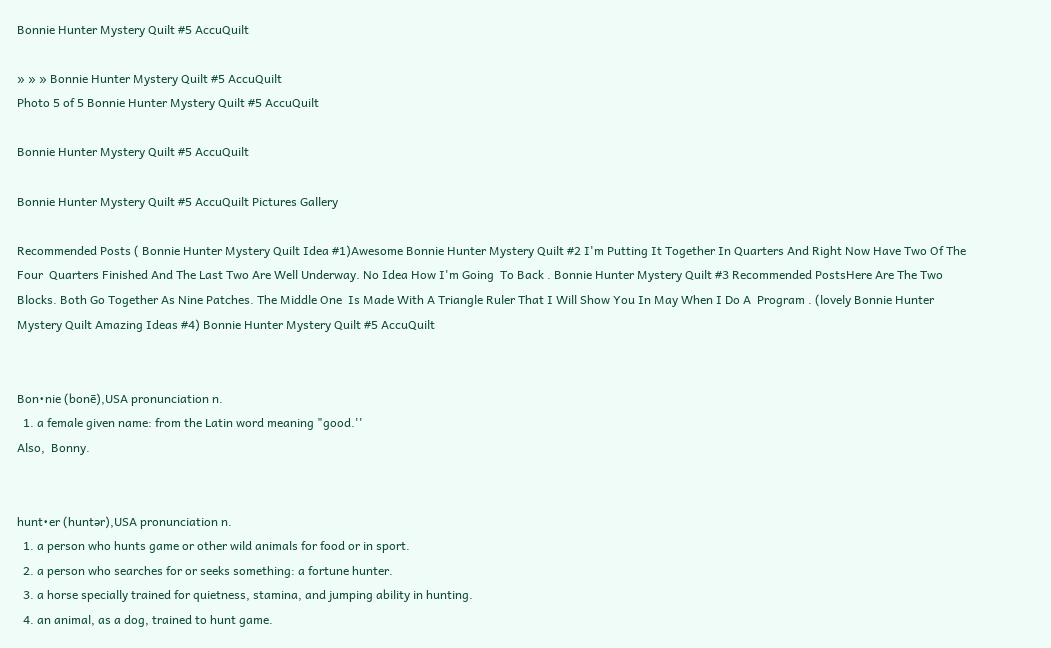Bonnie Hunter Mystery Quilt #5 AccuQuilt

» » » Bonnie Hunter Mystery Quilt #5 AccuQuilt
Photo 5 of 5 Bonnie Hunter Mystery Quilt #5 AccuQuilt

Bonnie Hunter Mystery Quilt #5 AccuQuilt

Bonnie Hunter Mystery Quilt #5 AccuQuilt Pictures Gallery

Recommended Posts ( Bonnie Hunter Mystery Quilt Idea #1)Awesome Bonnie Hunter Mystery Quilt #2 I'm Putting It Together In Quarters And Right Now Have Two Of The Four  Quarters Finished And The Last Two Are Well Underway. No Idea How I'm Going  To Back . Bonnie Hunter Mystery Quilt #3 Recommended PostsHere Are The Two Blocks. Both Go Together As Nine Patches. The Middle One  Is Made With A Triangle Ruler That I Will Show You In May When I Do A  Program . (lovely Bonnie Hunter Mystery Quilt Amazing Ideas #4) Bonnie Hunter Mystery Quilt #5 AccuQuilt


Bon•nie (bonē),USA pronunciation n.
  1. a female given name: from the Latin word meaning "good.''
Also,  Bonny.


hunt•er (huntər),USA pronunciation n.
  1. a person who hunts game or other wild animals for food or in sport.
  2. a person who searches for or seeks something: a fortune hunter.
  3. a horse specially trained for quietness, stamina, and jumping ability in hunting.
  4. an animal, as a dog, trained to hunt game.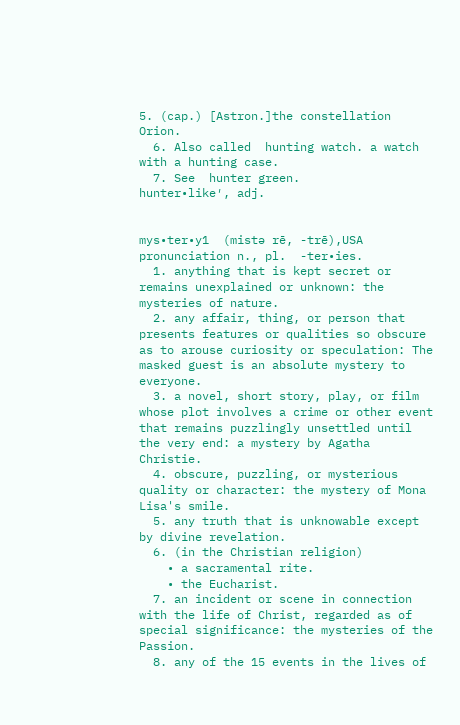5. (cap.) [Astron.]the constellation Orion.
  6. Also called  hunting watch. a watch with a hunting case.
  7. See  hunter green.
hunter•like′, adj.


mys•ter•y1  (mistə rē, -trē),USA pronunciation n., pl.  -ter•ies.
  1. anything that is kept secret or remains unexplained or unknown: the mysteries of nature.
  2. any affair, thing, or person that presents features or qualities so obscure as to arouse curiosity or speculation: The masked guest is an absolute mystery to everyone.
  3. a novel, short story, play, or film whose plot involves a crime or other event that remains puzzlingly unsettled until the very end: a mystery by Agatha Christie.
  4. obscure, puzzling, or mysterious quality or character: the mystery of Mona Lisa's smile.
  5. any truth that is unknowable except by divine revelation.
  6. (in the Christian religion)
    • a sacramental rite.
    • the Eucharist.
  7. an incident or scene in connection with the life of Christ, regarded as of special significance: the mysteries of the Passion.
  8. any of the 15 events in the lives of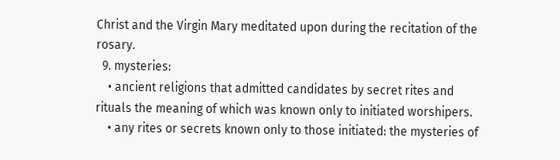Christ and the Virgin Mary meditated upon during the recitation of the rosary.
  9. mysteries:
    • ancient religions that admitted candidates by secret rites and rituals the meaning of which was known only to initiated worshipers.
    • any rites or secrets known only to those initiated: the mysteries of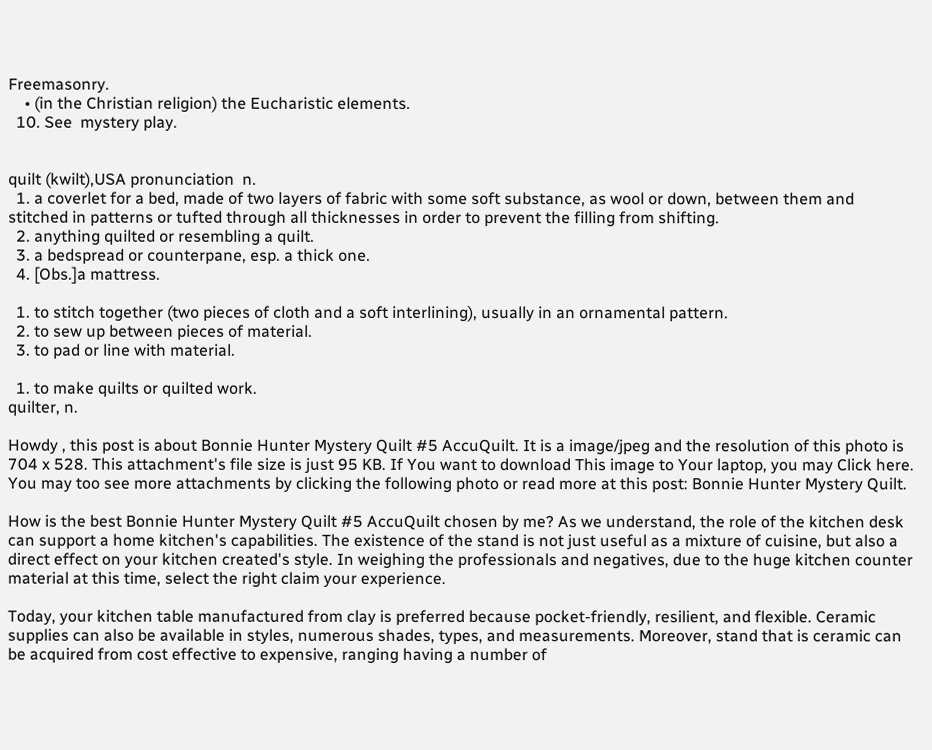Freemasonry.
    • (in the Christian religion) the Eucharistic elements.
  10. See  mystery play.


quilt (kwilt),USA pronunciation  n.
  1. a coverlet for a bed, made of two layers of fabric with some soft substance, as wool or down, between them and stitched in patterns or tufted through all thicknesses in order to prevent the filling from shifting.
  2. anything quilted or resembling a quilt.
  3. a bedspread or counterpane, esp. a thick one.
  4. [Obs.]a mattress.

  1. to stitch together (two pieces of cloth and a soft interlining), usually in an ornamental pattern.
  2. to sew up between pieces of material.
  3. to pad or line with material.

  1. to make quilts or quilted work.
quilter, n.

Howdy , this post is about Bonnie Hunter Mystery Quilt #5 AccuQuilt. It is a image/jpeg and the resolution of this photo is 704 x 528. This attachment's file size is just 95 KB. If You want to download This image to Your laptop, you may Click here. You may too see more attachments by clicking the following photo or read more at this post: Bonnie Hunter Mystery Quilt.

How is the best Bonnie Hunter Mystery Quilt #5 AccuQuilt chosen by me? As we understand, the role of the kitchen desk can support a home kitchen's capabilities. The existence of the stand is not just useful as a mixture of cuisine, but also a direct effect on your kitchen created's style. In weighing the professionals and negatives, due to the huge kitchen counter material at this time, select the right claim your experience.

Today, your kitchen table manufactured from clay is preferred because pocket-friendly, resilient, and flexible. Ceramic supplies can also be available in styles, numerous shades, types, and measurements. Moreover, stand that is ceramic can be acquired from cost effective to expensive, ranging having a number of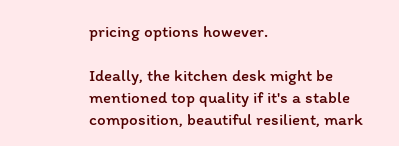pricing options however.

Ideally, the kitchen desk might be mentioned top quality if it's a stable composition, beautiful resilient, mark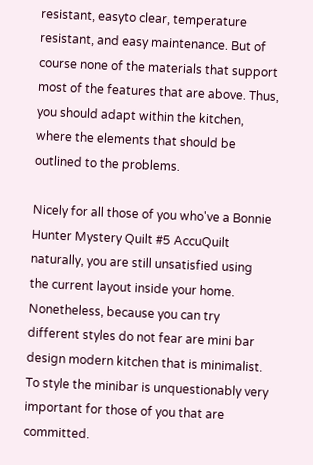resistant, easyto clear, temperature resistant, and easy maintenance. But of course none of the materials that support most of the features that are above. Thus, you should adapt within the kitchen, where the elements that should be outlined to the problems.

Nicely for all those of you who've a Bonnie Hunter Mystery Quilt #5 AccuQuilt naturally, you are still unsatisfied using the current layout inside your home. Nonetheless, because you can try different styles do not fear are mini bar design modern kitchen that is minimalist. To style the minibar is unquestionably very important for those of you that are committed.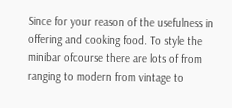Since for your reason of the usefulness in offering and cooking food. To style the minibar ofcourse there are lots of from ranging to modern from vintage to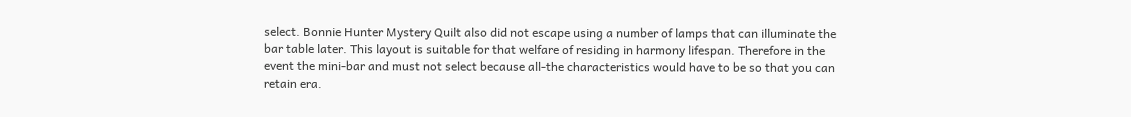select. Bonnie Hunter Mystery Quilt also did not escape using a number of lamps that can illuminate the bar table later. This layout is suitable for that welfare of residing in harmony lifespan. Therefore in the event the mini-bar and must not select because all-the characteristics would have to be so that you can retain era.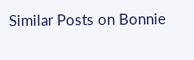Similar Posts on Bonnie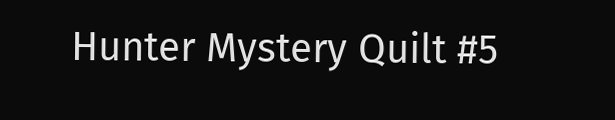Hunter Mystery Quilt #5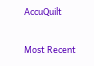AccuQuilt

Most Recent